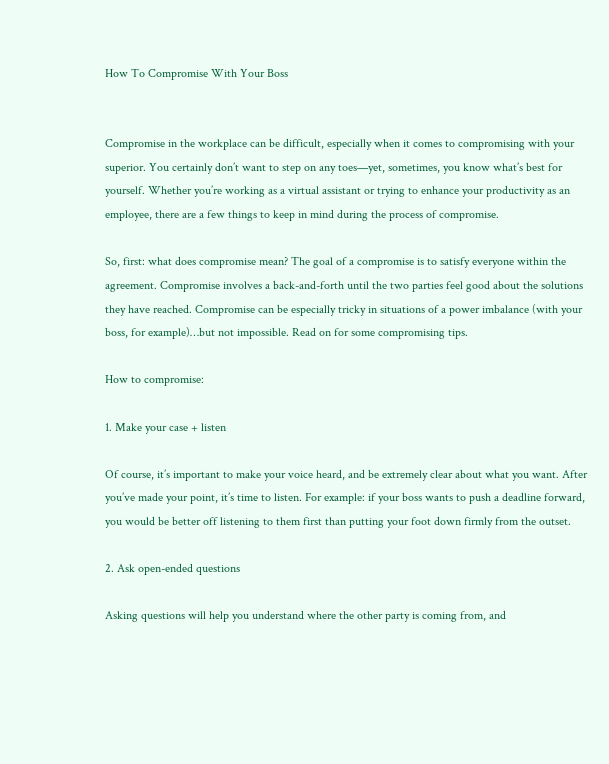How To Compromise With Your Boss


Compromise in the workplace can be difficult, especially when it comes to compromising with your superior. You certainly don’t want to step on any toes—yet, sometimes, you know what’s best for yourself. Whether you’re working as a virtual assistant or trying to enhance your productivity as an employee, there are a few things to keep in mind during the process of compromise.

So, first: what does compromise mean? The goal of a compromise is to satisfy everyone within the agreement. Compromise involves a back-and-forth until the two parties feel good about the solutions they have reached. Compromise can be especially tricky in situations of a power imbalance (with your boss, for example)…but not impossible. Read on for some compromising tips.

How to compromise:

1. Make your case + listen

Of course, it’s important to make your voice heard, and be extremely clear about what you want. After you’ve made your point, it’s time to listen. For example: if your boss wants to push a deadline forward, you would be better off listening to them first than putting your foot down firmly from the outset.

2. Ask open-ended questions

Asking questions will help you understand where the other party is coming from, and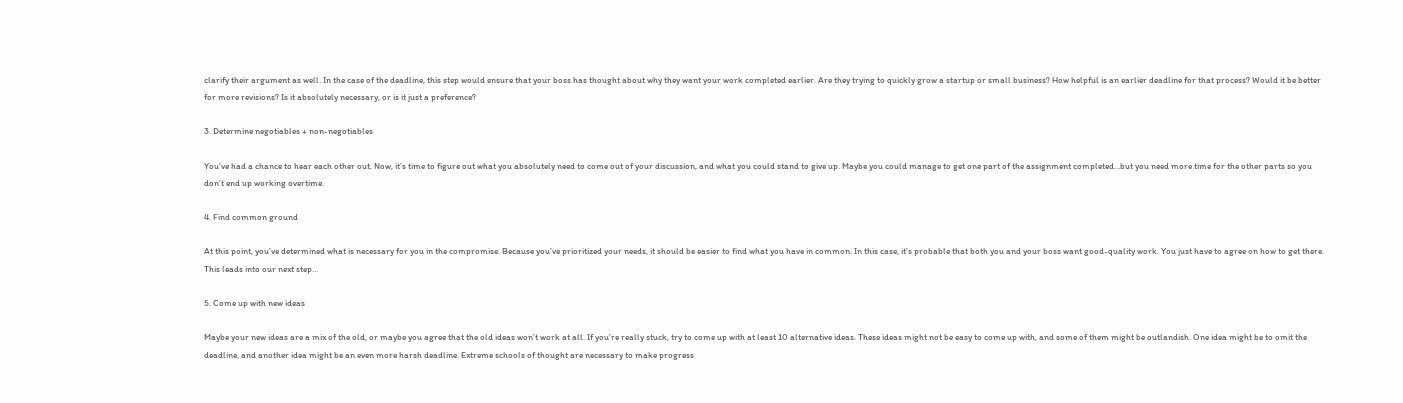clarify their argument as well. In the case of the deadline, this step would ensure that your boss has thought about why they want your work completed earlier. Are they trying to quickly grow a startup or small business? How helpful is an earlier deadline for that process? Would it be better for more revisions? Is it absolutely necessary, or is it just a preference?

3. Determine negotiables + non-negotiables

You’ve had a chance to hear each other out. Now, it’s time to figure out what you absolutely need to come out of your discussion, and what you could stand to give up. Maybe you could manage to get one part of the assignment completed…but you need more time for the other parts so you don’t end up working overtime.

4. Find common ground

At this point, you’ve determined what is necessary for you in the compromise. Because you’ve prioritized your needs, it should be easier to find what you have in common. In this case, it’s probable that both you and your boss want good-quality work. You just have to agree on how to get there. This leads into our next step…

5. Come up with new ideas

Maybe your new ideas are a mix of the old, or maybe you agree that the old ideas won’t work at all. If you’re really stuck, try to come up with at least 10 alternative ideas. These ideas might not be easy to come up with, and some of them might be outlandish. One idea might be to omit the deadline, and another idea might be an even more harsh deadline. Extreme schools of thought are necessary to make progress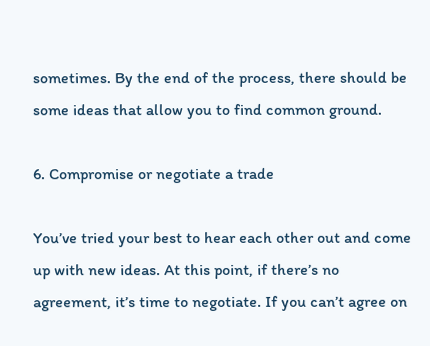sometimes. By the end of the process, there should be some ideas that allow you to find common ground.

6. Compromise or negotiate a trade

You’ve tried your best to hear each other out and come up with new ideas. At this point, if there’s no agreement, it’s time to negotiate. If you can’t agree on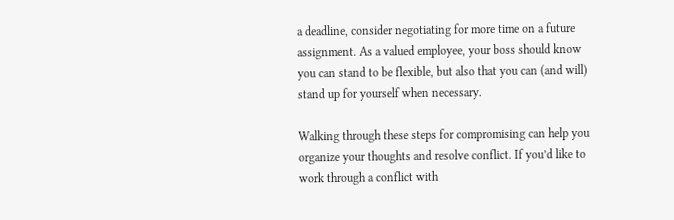a deadline, consider negotiating for more time on a future assignment. As a valued employee, your boss should know you can stand to be flexible, but also that you can (and will) stand up for yourself when necessary.

Walking through these steps for compromising can help you organize your thoughts and resolve conflict. If you’d like to work through a conflict with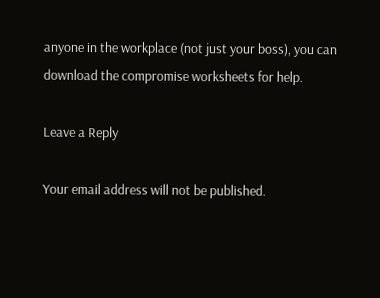anyone in the workplace (not just your boss), you can download the compromise worksheets for help.

Leave a Reply

Your email address will not be published.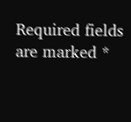Required fields are marked *